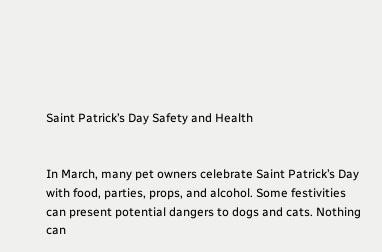Saint Patrick’s Day Safety and Health


In March, many pet owners celebrate Saint Patrick’s Day with food, parties, props, and alcohol. Some festivities can present potential dangers to dogs and cats. Nothing can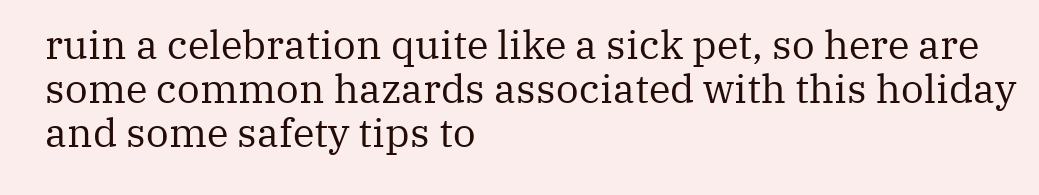ruin a celebration quite like a sick pet, so here are some common hazards associated with this holiday and some safety tips to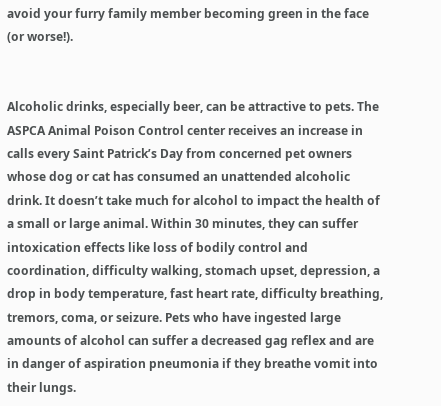avoid your furry family member becoming green in the face (or worse!).


Alcoholic drinks, especially beer, can be attractive to pets. The ASPCA Animal Poison Control center receives an increase in calls every Saint Patrick’s Day from concerned pet owners whose dog or cat has consumed an unattended alcoholic drink. It doesn’t take much for alcohol to impact the health of a small or large animal. Within 30 minutes, they can suffer intoxication effects like loss of bodily control and coordination, difficulty walking, stomach upset, depression, a drop in body temperature, fast heart rate, difficulty breathing, tremors, coma, or seizure. Pets who have ingested large amounts of alcohol can suffer a decreased gag reflex and are in danger of aspiration pneumonia if they breathe vomit into their lungs.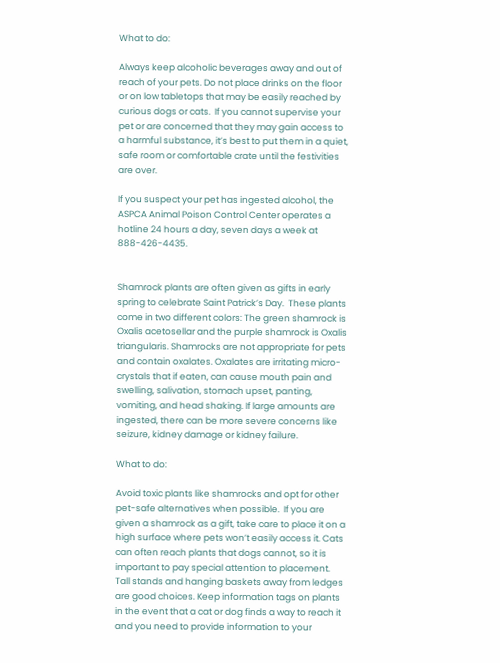What to do:

Always keep alcoholic beverages away and out of reach of your pets. Do not place drinks on the floor or on low tabletops that may be easily reached by curious dogs or cats.  If you cannot supervise your pet or are concerned that they may gain access to a harmful substance, it’s best to put them in a quiet, safe room or comfortable crate until the festivities are over.

If you suspect your pet has ingested alcohol, the ASPCA Animal Poison Control Center operates a hotline 24 hours a day, seven days a week at 888-426-4435.


Shamrock plants are often given as gifts in early spring to celebrate Saint Patrick’s Day.  These plants come in two different colors: The green shamrock is Oxalis acetosellar and the purple shamrock is Oxalis triangularis. Shamrocks are not appropriate for pets and contain oxalates. Oxalates are irritating micro-crystals that if eaten, can cause mouth pain and swelling, salivation, stomach upset, panting, vomiting, and head shaking. If large amounts are ingested, there can be more severe concerns like seizure, kidney damage or kidney failure.

What to do:

Avoid toxic plants like shamrocks and opt for other pet-safe alternatives when possible.  If you are given a shamrock as a gift, take care to place it on a high surface where pets won’t easily access it. Cats can often reach plants that dogs cannot, so it is important to pay special attention to placement. Tall stands and hanging baskets away from ledges are good choices. Keep information tags on plants in the event that a cat or dog finds a way to reach it and you need to provide information to your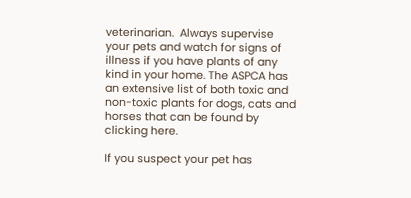veterinarian.  Always supervise your pets and watch for signs of illness if you have plants of any kind in your home. The ASPCA has an extensive list of both toxic and non-toxic plants for dogs, cats and horses that can be found by clicking here.

If you suspect your pet has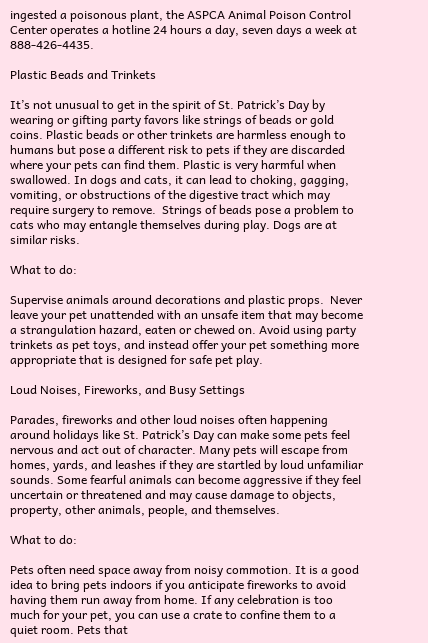ingested a poisonous plant, the ASPCA Animal Poison Control Center operates a hotline 24 hours a day, seven days a week at 888-426-4435.

Plastic Beads and Trinkets

It’s not unusual to get in the spirit of St. Patrick’s Day by wearing or gifting party favors like strings of beads or gold coins. Plastic beads or other trinkets are harmless enough to humans but pose a different risk to pets if they are discarded where your pets can find them. Plastic is very harmful when swallowed. In dogs and cats, it can lead to choking, gagging, vomiting, or obstructions of the digestive tract which may require surgery to remove.  Strings of beads pose a problem to cats who may entangle themselves during play. Dogs are at similar risks.

What to do:

Supervise animals around decorations and plastic props.  Never leave your pet unattended with an unsafe item that may become a strangulation hazard, eaten or chewed on. Avoid using party trinkets as pet toys, and instead offer your pet something more appropriate that is designed for safe pet play.

Loud Noises, Fireworks, and Busy Settings

Parades, fireworks and other loud noises often happening around holidays like St. Patrick’s Day can make some pets feel nervous and act out of character. Many pets will escape from homes, yards, and leashes if they are startled by loud unfamiliar sounds. Some fearful animals can become aggressive if they feel uncertain or threatened and may cause damage to objects, property, other animals, people, and themselves.

What to do:

Pets often need space away from noisy commotion. It is a good idea to bring pets indoors if you anticipate fireworks to avoid having them run away from home. If any celebration is too much for your pet, you can use a crate to confine them to a quiet room. Pets that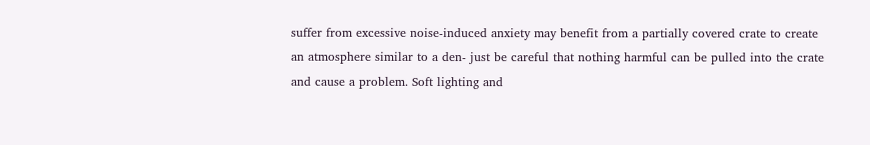suffer from excessive noise-induced anxiety may benefit from a partially covered crate to create an atmosphere similar to a den- just be careful that nothing harmful can be pulled into the crate and cause a problem. Soft lighting and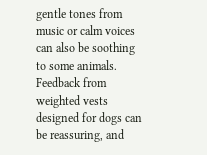gentle tones from music or calm voices can also be soothing to some animals. Feedback from weighted vests designed for dogs can be reassuring, and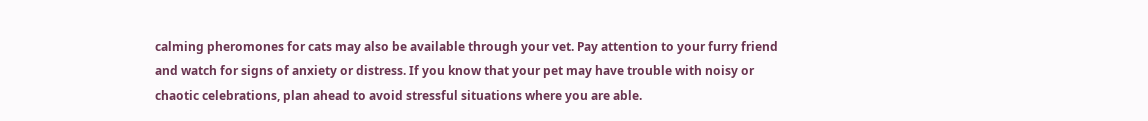calming pheromones for cats may also be available through your vet. Pay attention to your furry friend and watch for signs of anxiety or distress. If you know that your pet may have trouble with noisy or chaotic celebrations, plan ahead to avoid stressful situations where you are able.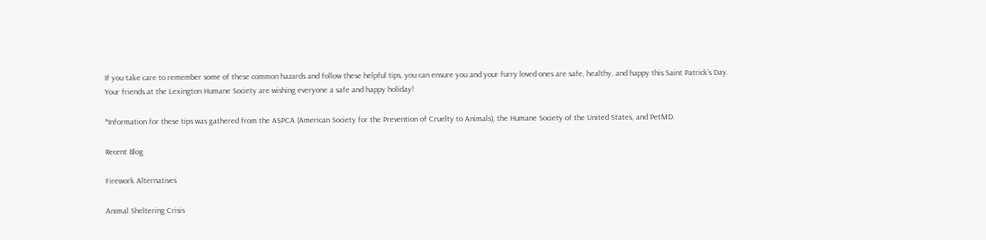If you take care to remember some of these common hazards and follow these helpful tips, you can ensure you and your furry loved ones are safe, healthy, and happy this Saint Patrick’s Day. Your friends at the Lexington Humane Society are wishing everyone a safe and happy holiday!

*Information for these tips was gathered from the ASPCA (American Society for the Prevention of Cruelty to Animals), the Humane Society of the United States, and PetMD.

Recent Blog

Firework Alternatives

Animal Sheltering Crisis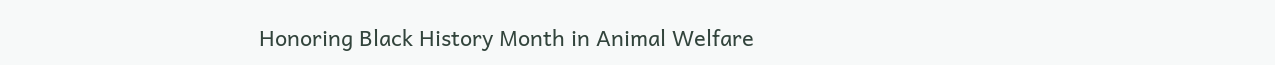Honoring Black History Month in Animal Welfare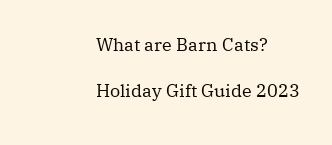What are Barn Cats?

Holiday Gift Guide 2023